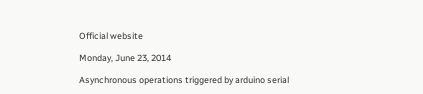Official website

Monday, June 23, 2014

Asynchronous operations triggered by arduino serial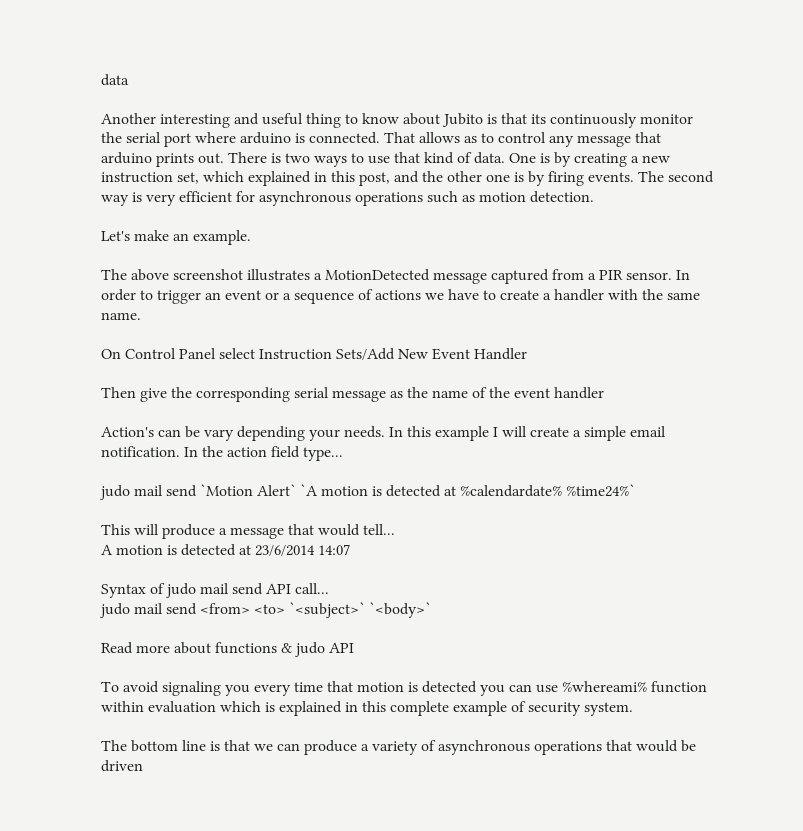data

Another interesting and useful thing to know about Jubito is that its continuously monitor the serial port where arduino is connected. That allows as to control any message that arduino prints out. There is two ways to use that kind of data. One is by creating a new instruction set, which explained in this post, and the other one is by firing events. The second way is very efficient for asynchronous operations such as motion detection.

Let's make an example.

The above screenshot illustrates a MotionDetected message captured from a PIR sensor. In order to trigger an event or a sequence of actions we have to create a handler with the same name.

On Control Panel select Instruction Sets/Add New Event Handler

Then give the corresponding serial message as the name of the event handler

Action's can be vary depending your needs. In this example I will create a simple email notification. In the action field type...

judo mail send `Motion Alert` `A motion is detected at %calendardate% %time24%`

This will produce a message that would tell...
A motion is detected at 23/6/2014 14:07

Syntax of judo mail send API call...
judo mail send <from> <to> `<subject>` `<body>`

Read more about functions & judo API

To avoid signaling you every time that motion is detected you can use %whereami% function within evaluation which is explained in this complete example of security system.

The bottom line is that we can produce a variety of asynchronous operations that would be driven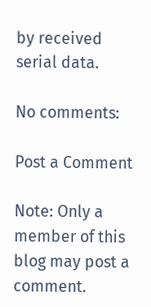by received serial data.

No comments:

Post a Comment

Note: Only a member of this blog may post a comment.